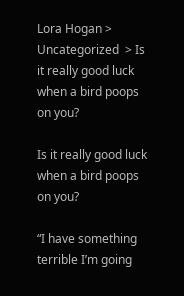Lora Hogan > Uncategorized  > Is it really good luck when a bird poops on you?

Is it really good luck when a bird poops on you?

“I have something terrible I’m going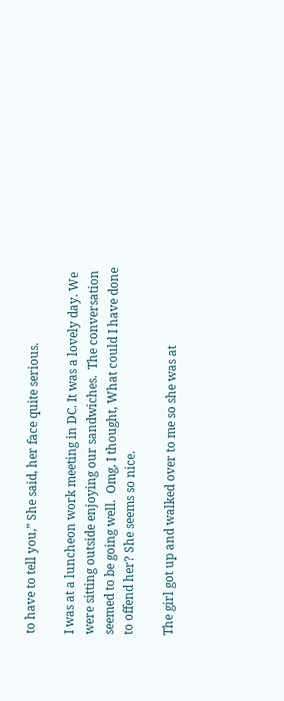to have to tell you,” She said, her face quite serious.

I was at a luncheon work meeting in DC. It was a lovely day. We were sitting outside enjoying our sandwiches.  The conversation seemed to be going well.  Omg, I thought, What could I have done to offend her? She seems so nice.

The girl got up and walked over to me so she was at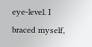eye-level. I braced myself,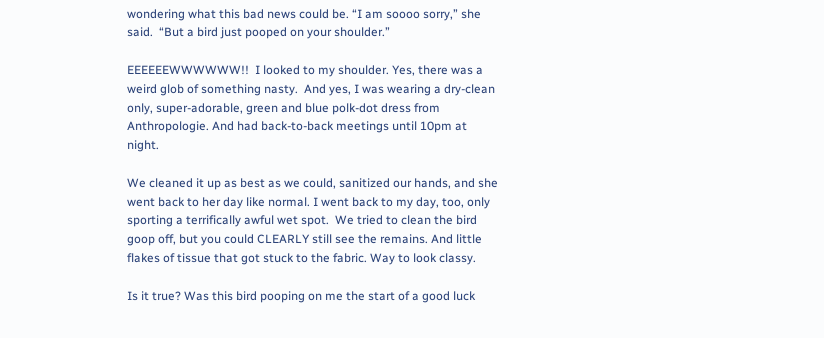wondering what this bad news could be. “I am soooo sorry,” she said.  “But a bird just pooped on your shoulder.”

EEEEEEWWWWWW!!  I looked to my shoulder. Yes, there was a weird glob of something nasty.  And yes, I was wearing a dry-clean only, super-adorable, green and blue polk-dot dress from Anthropologie. And had back-to-back meetings until 10pm at night.

We cleaned it up as best as we could, sanitized our hands, and she went back to her day like normal. I went back to my day, too, only sporting a terrifically awful wet spot.  We tried to clean the bird goop off, but you could CLEARLY still see the remains. And little flakes of tissue that got stuck to the fabric. Way to look classy.

Is it true? Was this bird pooping on me the start of a good luck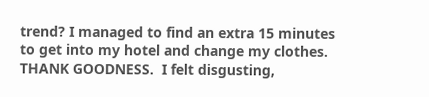trend? I managed to find an extra 15 minutes to get into my hotel and change my clothes. THANK GOODNESS.  I felt disgusting,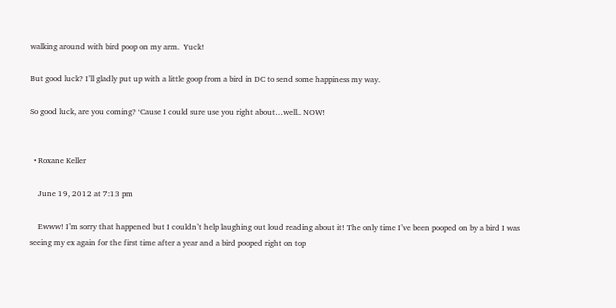walking around with bird poop on my arm.  Yuck!

But good luck? I’ll gladly put up with a little goop from a bird in DC to send some happiness my way.

So good luck, are you coming? ‘Cause I could sure use you right about…well.. NOW!


  • Roxane Keller

    June 19, 2012 at 7:13 pm

    Ewww! I’m sorry that happened but I couldn’t help laughing out loud reading about it! The only time I’ve been pooped on by a bird I was seeing my ex again for the first time after a year and a bird pooped right on top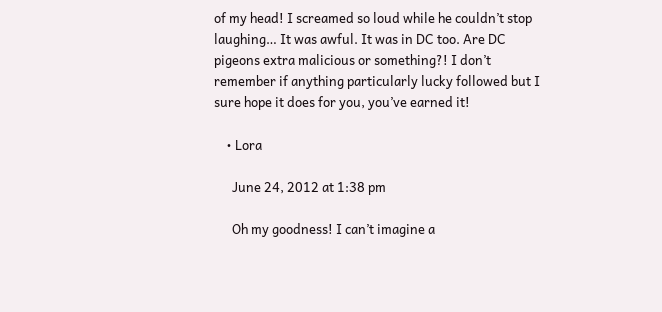of my head! I screamed so loud while he couldn’t stop laughing… It was awful. It was in DC too. Are DC pigeons extra malicious or something?! I don’t remember if anything particularly lucky followed but I sure hope it does for you, you’ve earned it!

    • Lora

      June 24, 2012 at 1:38 pm

      Oh my goodness! I can’t imagine a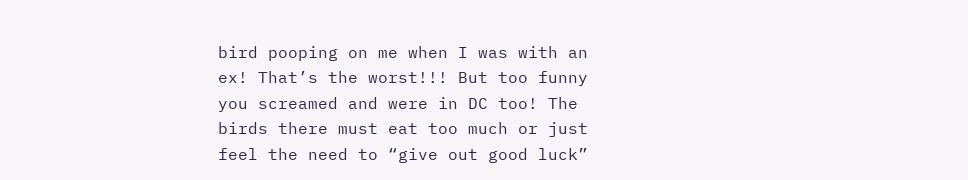bird pooping on me when I was with an ex! That’s the worst!!! But too funny you screamed and were in DC too! The birds there must eat too much or just feel the need to “give out good luck”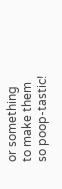or something to make them so poop-tastic!